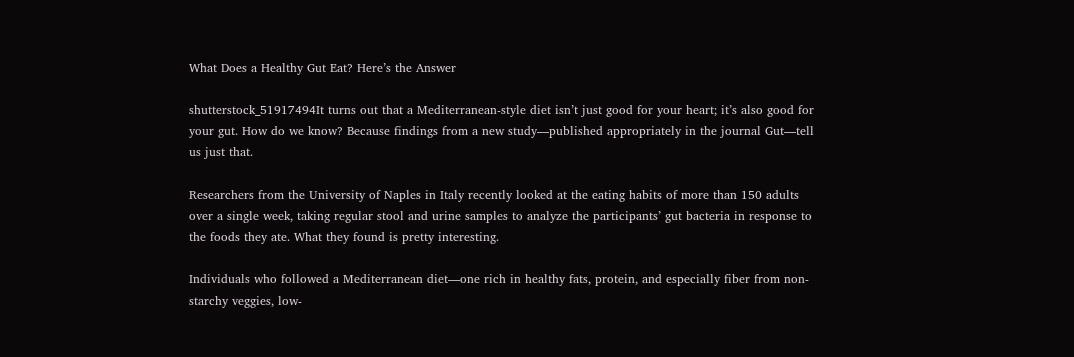What Does a Healthy Gut Eat? Here’s the Answer

shutterstock_51917494It turns out that a Mediterranean-style diet isn’t just good for your heart; it’s also good for your gut. How do we know? Because findings from a new study—published appropriately in the journal Gut—tell us just that.

Researchers from the University of Naples in Italy recently looked at the eating habits of more than 150 adults over a single week, taking regular stool and urine samples to analyze the participants’ gut bacteria in response to the foods they ate. What they found is pretty interesting.

Individuals who followed a Mediterranean diet—one rich in healthy fats, protein, and especially fiber from non-starchy veggies, low-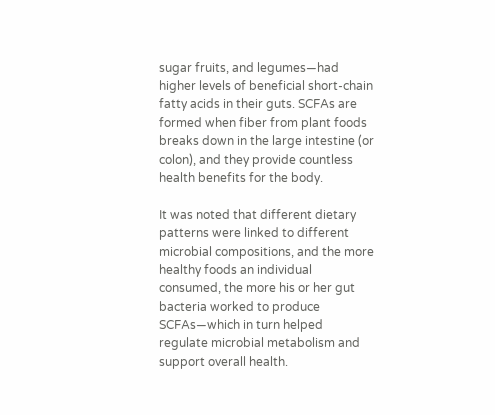sugar fruits, and legumes—had higher levels of beneficial short-chain fatty acids in their guts. SCFAs are formed when fiber from plant foods breaks down in the large intestine (or colon), and they provide countless health benefits for the body.

It was noted that different dietary patterns were linked to different microbial compositions, and the more healthy foods an individual consumed, the more his or her gut bacteria worked to produce SCFAs—which in turn helped regulate microbial metabolism and support overall health.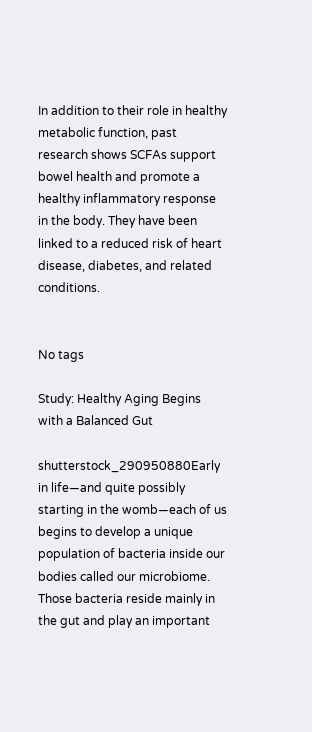In addition to their role in healthy metabolic function, past research shows SCFAs support bowel health and promote a healthy inflammatory response in the body. They have been linked to a reduced risk of heart disease, diabetes, and related conditions.


No tags

Study: Healthy Aging Begins with a Balanced Gut

shutterstock_290950880Early in life—and quite possibly starting in the womb—each of us begins to develop a unique population of bacteria inside our bodies called our microbiome. Those bacteria reside mainly in the gut and play an important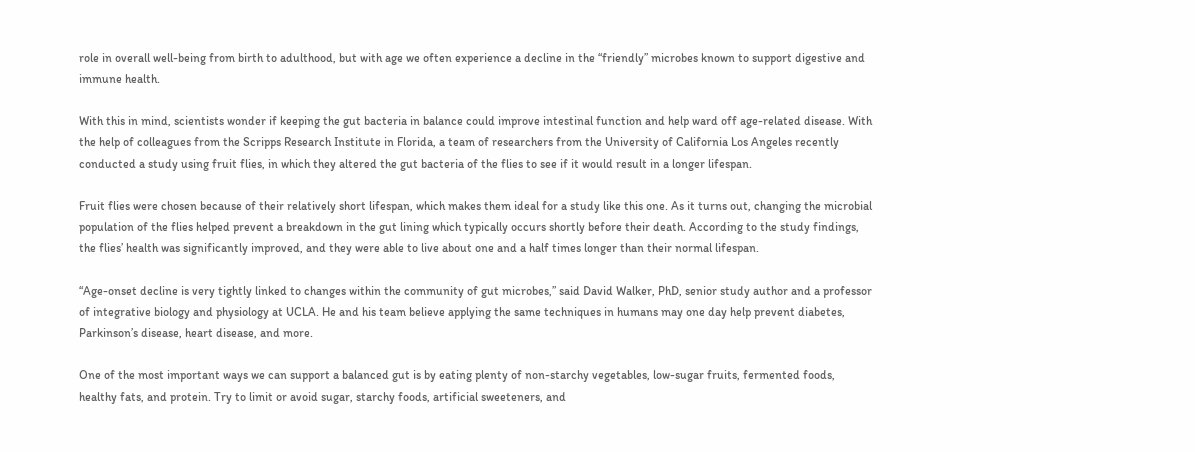role in overall well-being from birth to adulthood, but with age we often experience a decline in the “friendly” microbes known to support digestive and immune health.

With this in mind, scientists wonder if keeping the gut bacteria in balance could improve intestinal function and help ward off age-related disease. With the help of colleagues from the Scripps Research Institute in Florida, a team of researchers from the University of California Los Angeles recently conducted a study using fruit flies, in which they altered the gut bacteria of the flies to see if it would result in a longer lifespan.

Fruit flies were chosen because of their relatively short lifespan, which makes them ideal for a study like this one. As it turns out, changing the microbial population of the flies helped prevent a breakdown in the gut lining which typically occurs shortly before their death. According to the study findings, the flies’ health was significantly improved, and they were able to live about one and a half times longer than their normal lifespan.

“Age-onset decline is very tightly linked to changes within the community of gut microbes,” said David Walker, PhD, senior study author and a professor of integrative biology and physiology at UCLA. He and his team believe applying the same techniques in humans may one day help prevent diabetes, Parkinson’s disease, heart disease, and more.

One of the most important ways we can support a balanced gut is by eating plenty of non-starchy vegetables, low-sugar fruits, fermented foods, healthy fats, and protein. Try to limit or avoid sugar, starchy foods, artificial sweeteners, and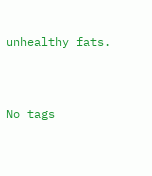unhealthy fats.


No tags